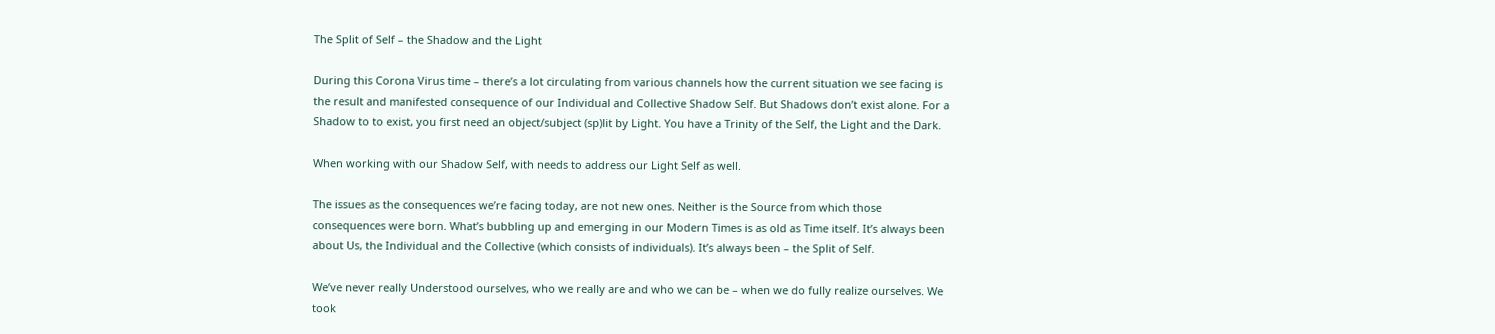The Split of Self – the Shadow and the Light

During this Corona Virus time – there’s a lot circulating from various channels how the current situation we see facing is the result and manifested consequence of our Individual and Collective Shadow Self. But Shadows don’t exist alone. For a Shadow to to exist, you first need an object/subject (sp)lit by Light. You have a Trinity of the Self, the Light and the Dark.

When working with our Shadow Self, with needs to address our Light Self as well.

The issues as the consequences we’re facing today, are not new ones. Neither is the Source from which those consequences were born. What’s bubbling up and emerging in our Modern Times is as old as Time itself. It’s always been about Us, the Individual and the Collective (which consists of individuals). It’s always been – the Split of Self.

We’ve never really Understood ourselves, who we really are and who we can be – when we do fully realize ourselves. We took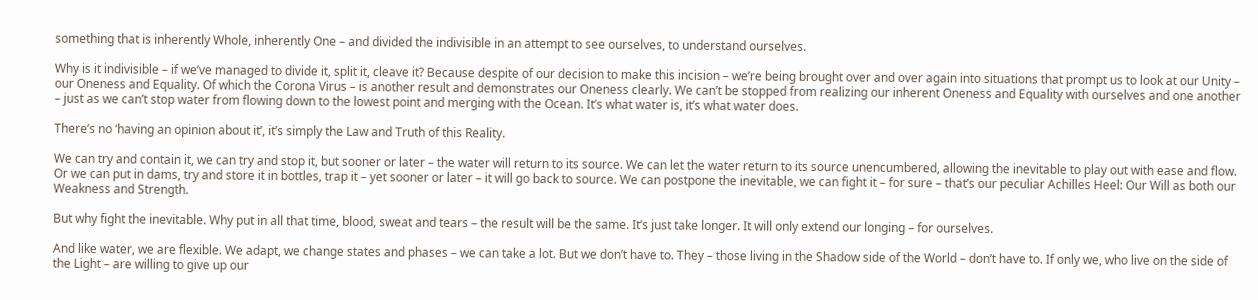something that is inherently Whole, inherently One – and divided the indivisible in an attempt to see ourselves, to understand ourselves.

Why is it indivisible – if we’ve managed to divide it, split it, cleave it? Because despite of our decision to make this incision – we’re being brought over and over again into situations that prompt us to look at our Unity – our Oneness and Equality. Of which the Corona Virus – is another result and demonstrates our Oneness clearly. We can’t be stopped from realizing our inherent Oneness and Equality with ourselves and one another – just as we can’t stop water from flowing down to the lowest point and merging with the Ocean. It’s what water is, it’s what water does.

There’s no ‘having an opinion about it’, it’s simply the Law and Truth of this Reality.

We can try and contain it, we can try and stop it, but sooner or later – the water will return to its source. We can let the water return to its source unencumbered, allowing the inevitable to play out with ease and flow. Or we can put in dams, try and store it in bottles, trap it – yet sooner or later – it will go back to source. We can postpone the inevitable, we can fight it – for sure – that’s our peculiar Achilles Heel: Our Will as both our Weakness and Strength.

But why fight the inevitable. Why put in all that time, blood, sweat and tears – the result will be the same. It’s just take longer. It will only extend our longing – for ourselves.

And like water, we are flexible. We adapt, we change states and phases – we can take a lot. But we don’t have to. They – those living in the Shadow side of the World – don’t have to. If only we, who live on the side of the Light – are willing to give up our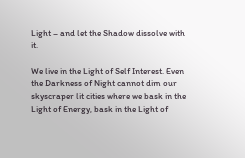Light – and let the Shadow dissolve with it.

We live in the Light of Self Interest. Even the Darkness of Night cannot dim our skyscraper lit cities where we bask in the Light of Energy, bask in the Light of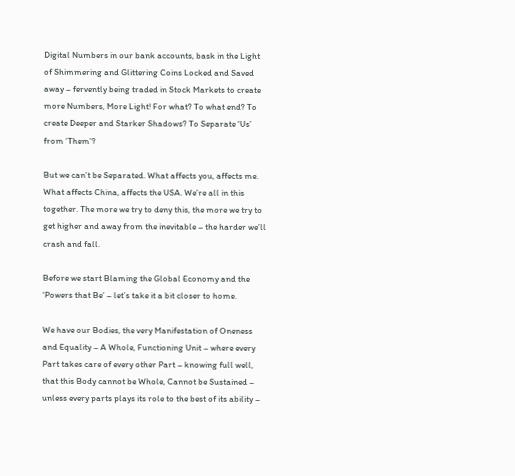Digital Numbers in our bank accounts, bask in the Light of Shimmering and Glittering Coins Locked and Saved away – fervently being traded in Stock Markets to create more Numbers, More Light! For what? To what end? To create Deeper and Starker Shadows? To Separate ‘Us’ from ‘Them’?

But we can’t be Separated. What affects you, affects me. What affects China, affects the USA. We’re all in this together. The more we try to deny this, the more we try to get higher and away from the inevitable – the harder we’ll crash and fall.

Before we start Blaming the Global Economy and the ‘Powers that Be’ – let’s take it a bit closer to home.

We have our Bodies, the very Manifestation of Oneness and Equality – A Whole, Functioning Unit – where every Part takes care of every other Part – knowing full well, that this Body cannot be Whole, Cannot be Sustained – unless every parts plays its role to the best of its ability –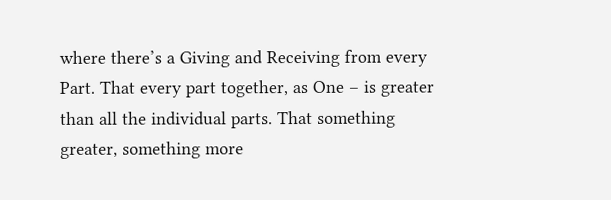where there’s a Giving and Receiving from every Part. That every part together, as One – is greater than all the individual parts. That something greater, something more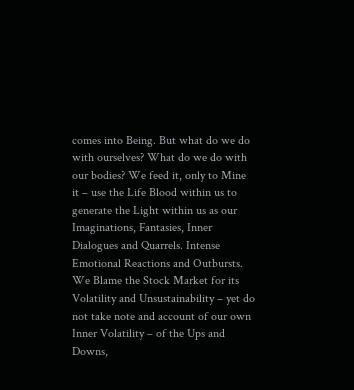comes into Being. But what do we do with ourselves? What do we do with our bodies? We feed it, only to Mine it – use the Life Blood within us to generate the Light within us as our Imaginations, Fantasies, Inner Dialogues and Quarrels. Intense Emotional Reactions and Outbursts. We Blame the Stock Market for its Volatility and Unsustainability – yet do not take note and account of our own Inner Volatility – of the Ups and Downs,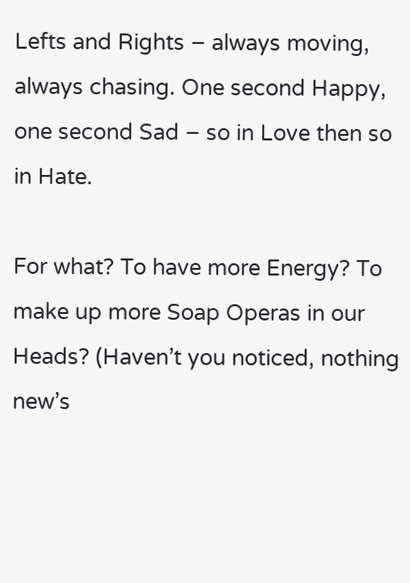Lefts and Rights – always moving, always chasing. One second Happy, one second Sad – so in Love then so in Hate.

For what? To have more Energy? To make up more Soap Operas in our Heads? (Haven’t you noticed, nothing new’s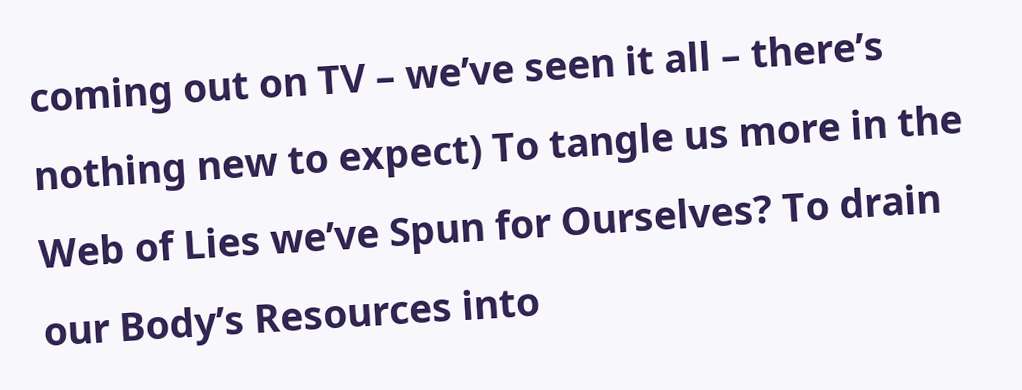coming out on TV – we’ve seen it all – there’s nothing new to expect) To tangle us more in the Web of Lies we’ve Spun for Ourselves? To drain our Body’s Resources into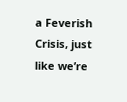a Feverish Crisis, just like we’re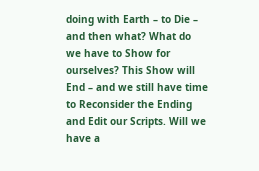doing with Earth – to Die – and then what? What do we have to Show for ourselves? This Show will End – and we still have time to Reconsider the Ending and Edit our Scripts. Will we have a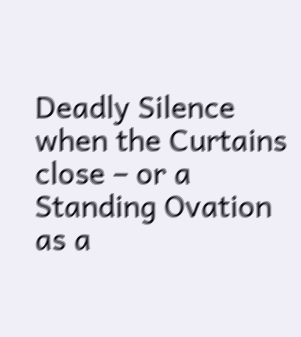Deadly Silence when the Curtains close – or a Standing Ovation as a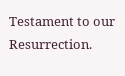Testament to our Resurrection.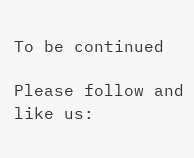To be continued

Please follow and like us: